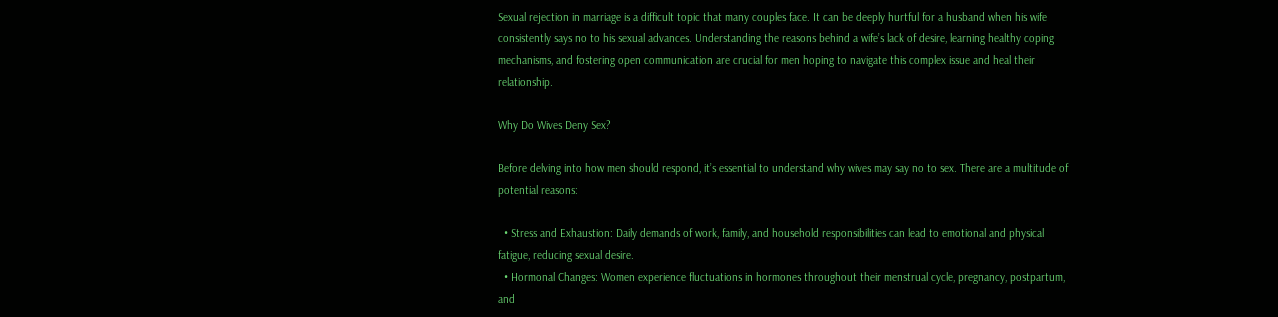Sexual rejection in marriage is a difficult topic that many couples face. It can be deeply hurtful for a husband when his wife consistently says no to his sexual advances. Understanding the reasons behind a wife’s lack of desire, learning healthy coping mechanisms, and fostering open communication are crucial for men hoping to navigate this complex issue and heal their relationship.

Why Do Wives Deny Sex?

Before delving into how men should respond, it’s essential to understand why wives may say no to sex. There are a multitude of potential reasons:

  • Stress and Exhaustion: Daily demands of work, family, and household responsibilities can lead to emotional and physical fatigue, reducing sexual desire.
  • Hormonal Changes: Women experience fluctuations in hormones throughout their menstrual cycle, pregnancy, postpartum, and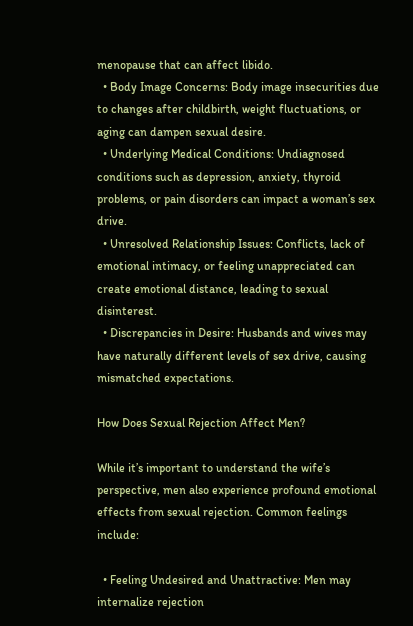menopause that can affect libido.
  • Body Image Concerns: Body image insecurities due to changes after childbirth, weight fluctuations, or aging can dampen sexual desire.
  • Underlying Medical Conditions: Undiagnosed conditions such as depression, anxiety, thyroid problems, or pain disorders can impact a woman’s sex drive.
  • Unresolved Relationship Issues: Conflicts, lack of emotional intimacy, or feeling unappreciated can create emotional distance, leading to sexual disinterest.
  • Discrepancies in Desire: Husbands and wives may have naturally different levels of sex drive, causing mismatched expectations.

How Does Sexual Rejection Affect Men?

While it’s important to understand the wife’s perspective, men also experience profound emotional effects from sexual rejection. Common feelings include:

  • Feeling Undesired and Unattractive: Men may internalize rejection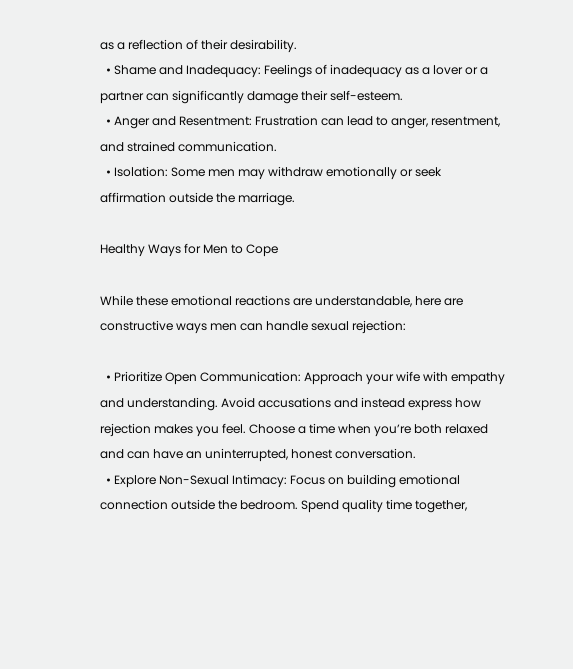as a reflection of their desirability.
  • Shame and Inadequacy: Feelings of inadequacy as a lover or a partner can significantly damage their self-esteem.
  • Anger and Resentment: Frustration can lead to anger, resentment, and strained communication.
  • Isolation: Some men may withdraw emotionally or seek affirmation outside the marriage.

Healthy Ways for Men to Cope

While these emotional reactions are understandable, here are constructive ways men can handle sexual rejection:

  • Prioritize Open Communication: Approach your wife with empathy and understanding. Avoid accusations and instead express how rejection makes you feel. Choose a time when you’re both relaxed and can have an uninterrupted, honest conversation.
  • Explore Non-Sexual Intimacy: Focus on building emotional connection outside the bedroom. Spend quality time together,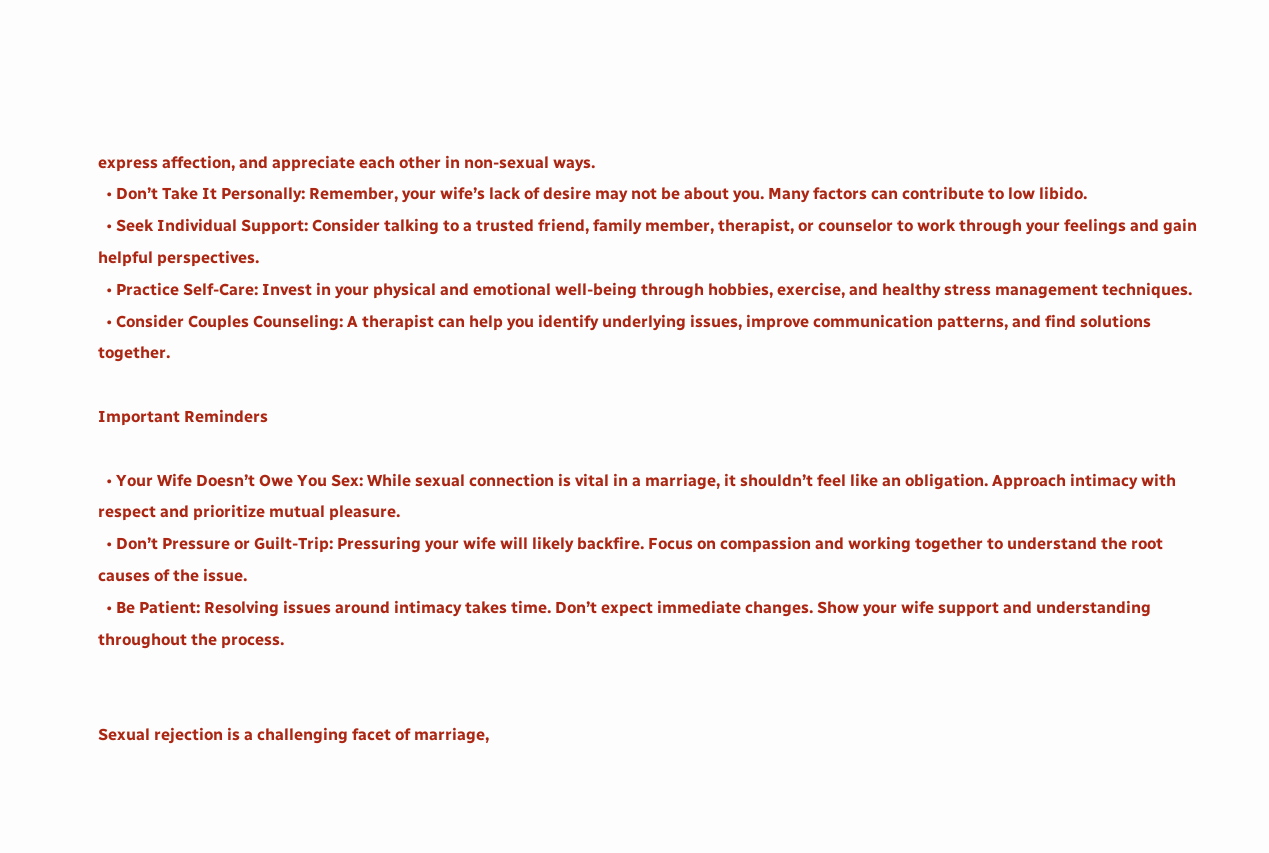express affection, and appreciate each other in non-sexual ways.
  • Don’t Take It Personally: Remember, your wife’s lack of desire may not be about you. Many factors can contribute to low libido.
  • Seek Individual Support: Consider talking to a trusted friend, family member, therapist, or counselor to work through your feelings and gain helpful perspectives.
  • Practice Self-Care: Invest in your physical and emotional well-being through hobbies, exercise, and healthy stress management techniques.
  • Consider Couples Counseling: A therapist can help you identify underlying issues, improve communication patterns, and find solutions together.

Important Reminders

  • Your Wife Doesn’t Owe You Sex: While sexual connection is vital in a marriage, it shouldn’t feel like an obligation. Approach intimacy with respect and prioritize mutual pleasure.
  • Don’t Pressure or Guilt-Trip: Pressuring your wife will likely backfire. Focus on compassion and working together to understand the root causes of the issue.
  • Be Patient: Resolving issues around intimacy takes time. Don’t expect immediate changes. Show your wife support and understanding throughout the process.


Sexual rejection is a challenging facet of marriage,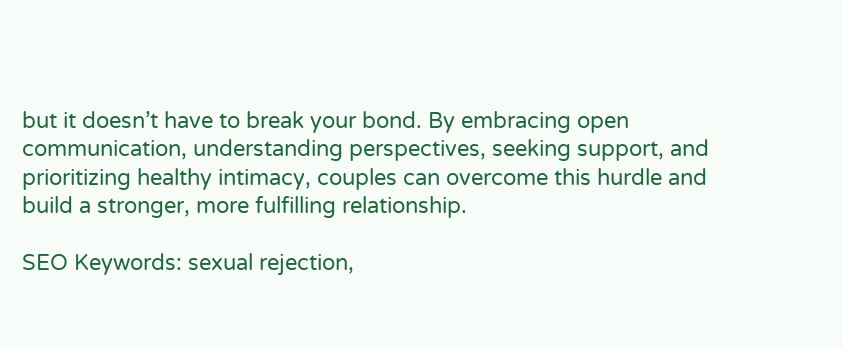but it doesn’t have to break your bond. By embracing open communication, understanding perspectives, seeking support, and prioritizing healthy intimacy, couples can overcome this hurdle and build a stronger, more fulfilling relationship.

SEO Keywords: sexual rejection,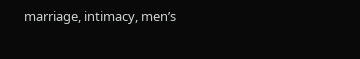marriage, intimacy, men’s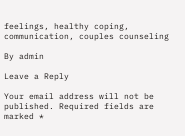feelings, healthy coping, communication, couples counseling

By admin

Leave a Reply

Your email address will not be published. Required fields are marked *